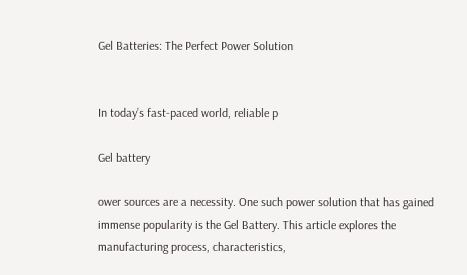Gel Batteries: The Perfect Power Solution


In today’s fast-paced world, reliable p

Gel battery

ower sources are a necessity. One such power solution that has gained immense popularity is the Gel Battery. This article explores the manufacturing process, characteristics,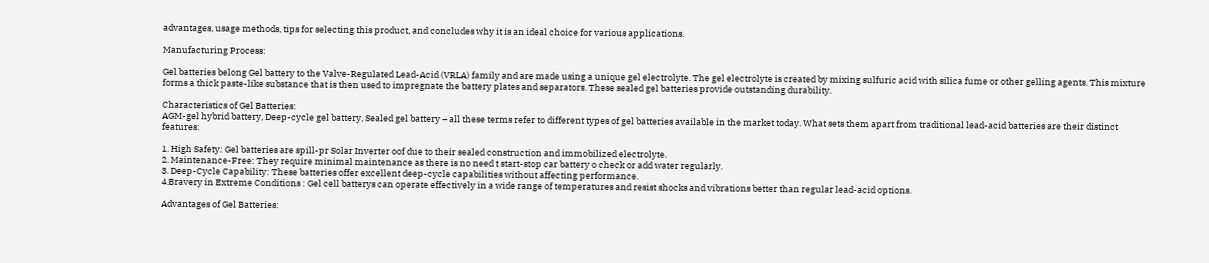advantages, usage methods, tips for selecting this product, and concludes why it is an ideal choice for various applications.

Manufacturing Process:

Gel batteries belong Gel battery to the Valve-Regulated Lead-Acid (VRLA) family and are made using a unique gel electrolyte. The gel electrolyte is created by mixing sulfuric acid with silica fume or other gelling agents. This mixture forms a thick paste-like substance that is then used to impregnate the battery plates and separators. These sealed gel batteries provide outstanding durability.

Characteristics of Gel Batteries:
AGM-gel hybrid battery, Deep-cycle gel battery, Sealed gel battery – all these terms refer to different types of gel batteries available in the market today. What sets them apart from traditional lead-acid batteries are their distinct features:

1. High Safety: Gel batteries are spill-pr Solar Inverter oof due to their sealed construction and immobilized electrolyte.
2. Maintenance-Free: They require minimal maintenance as there is no need t start-stop car battery o check or add water regularly.
3. Deep-Cycle Capability: These batteries offer excellent deep-cycle capabilities without affecting performance.
4.Bravery in Extreme Conditions : Gel cell batterys can operate effectively in a wide range of temperatures and resist shocks and vibrations better than regular lead-acid options.

Advantages of Gel Batteries: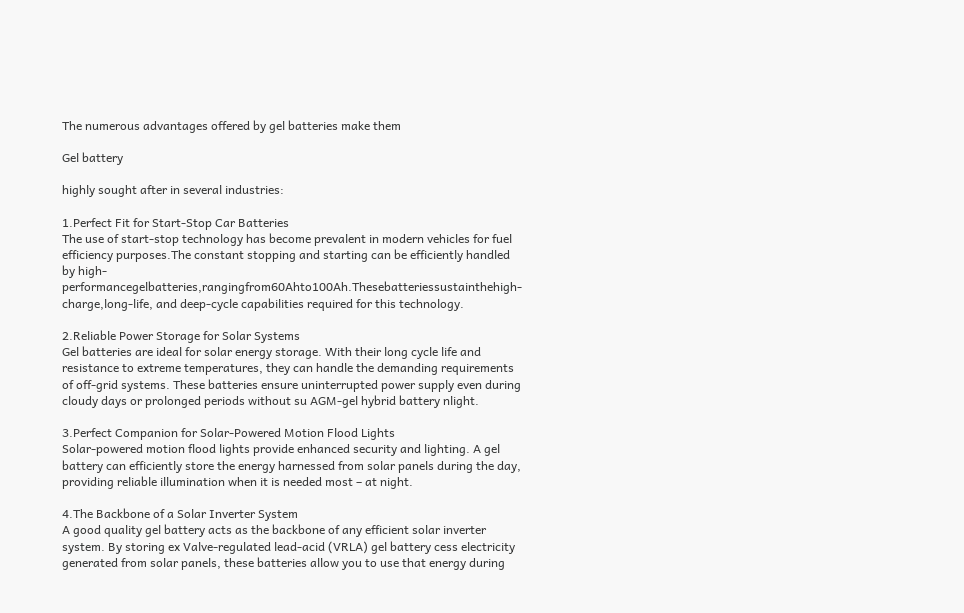The numerous advantages offered by gel batteries make them

Gel battery

highly sought after in several industries:

1.Perfect Fit for Start-Stop Car Batteries
The use of start-stop technology has become prevalent in modern vehicles for fuel efficiency purposes.The constant stopping and starting can be efficiently handled by high-performancegelbatteries,rangingfrom60Ahto100Ah.Thesebatteriessustainthehigh-charge,long-life, and deep-cycle capabilities required for this technology.

2.Reliable Power Storage for Solar Systems
Gel batteries are ideal for solar energy storage. With their long cycle life and resistance to extreme temperatures, they can handle the demanding requirements of off-grid systems. These batteries ensure uninterrupted power supply even during cloudy days or prolonged periods without su AGM-gel hybrid battery nlight.

3.Perfect Companion for Solar-Powered Motion Flood Lights
Solar-powered motion flood lights provide enhanced security and lighting. A gel battery can efficiently store the energy harnessed from solar panels during the day, providing reliable illumination when it is needed most – at night.

4.The Backbone of a Solar Inverter System
A good quality gel battery acts as the backbone of any efficient solar inverter system. By storing ex Valve-regulated lead-acid (VRLA) gel battery cess electricity generated from solar panels, these batteries allow you to use that energy during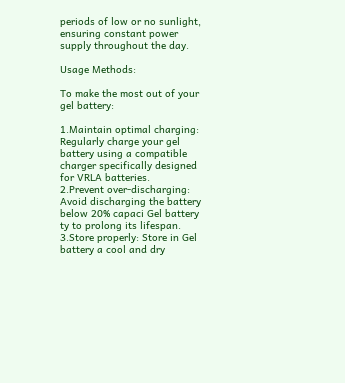periods of low or no sunlight, ensuring constant power supply throughout the day.

Usage Methods:

To make the most out of your gel battery:

1.Maintain optimal charging: Regularly charge your gel battery using a compatible charger specifically designed for VRLA batteries.
2.Prevent over-discharging: Avoid discharging the battery below 20% capaci Gel battery ty to prolong its lifespan.
3.Store properly: Store in Gel battery a cool and dry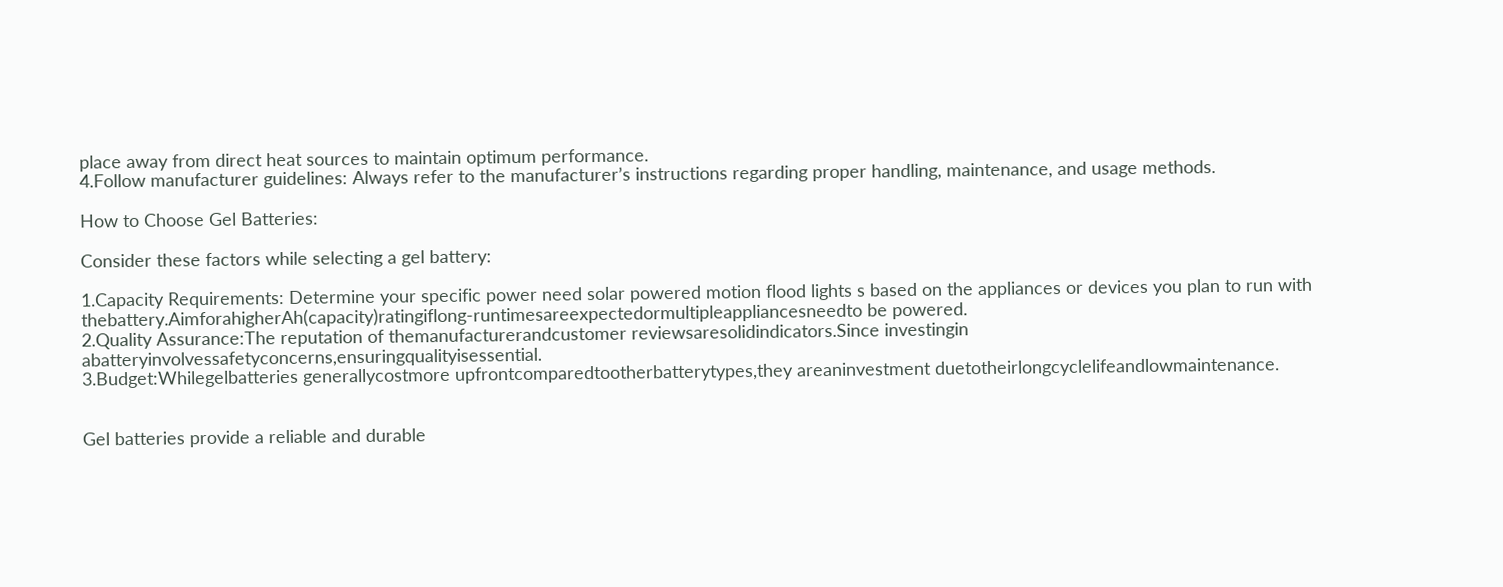place away from direct heat sources to maintain optimum performance.
4.Follow manufacturer guidelines: Always refer to the manufacturer’s instructions regarding proper handling, maintenance, and usage methods.

How to Choose Gel Batteries:

Consider these factors while selecting a gel battery:

1.Capacity Requirements: Determine your specific power need solar powered motion flood lights s based on the appliances or devices you plan to run with thebattery.AimforahigherAh(capacity)ratingiflong-runtimesareexpectedormultipleappliancesneedto be powered.
2.Quality Assurance:The reputation of themanufacturerandcustomer reviewsaresolidindicators.Since investingin abatteryinvolvessafetyconcerns,ensuringqualityisessential.
3.Budget:Whilegelbatteries generallycostmore upfrontcomparedtootherbatterytypes,they areaninvestment duetotheirlongcyclelifeandlowmaintenance.


Gel batteries provide a reliable and durable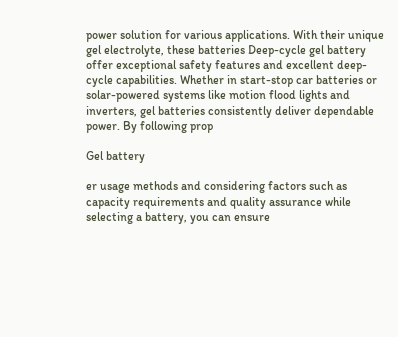power solution for various applications. With their unique gel electrolyte, these batteries Deep-cycle gel battery offer exceptional safety features and excellent deep-cycle capabilities. Whether in start-stop car batteries or solar-powered systems like motion flood lights and inverters, gel batteries consistently deliver dependable power. By following prop

Gel battery

er usage methods and considering factors such as capacity requirements and quality assurance while selecting a battery, you can ensure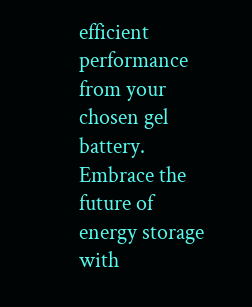efficient performance from your chosen gel battery. Embrace the future of energy storage with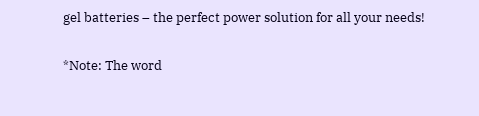gel batteries – the perfect power solution for all your needs!

*Note: The word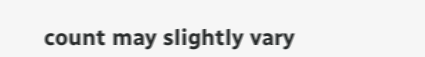count may slightly vary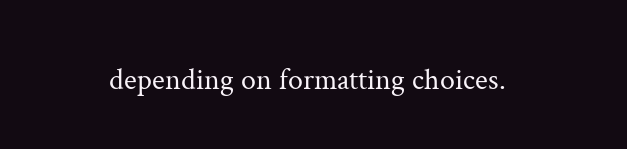depending on formatting choices.